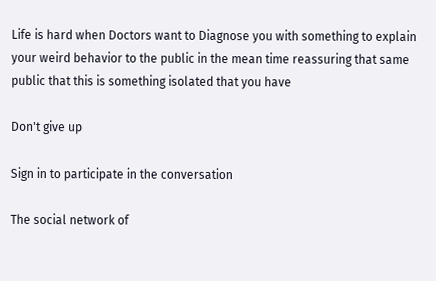Life is hard when Doctors want to Diagnose you with something to explain your weird behavior to the public in the mean time reassuring that same public that this is something isolated that you have

Don't give up

Sign in to participate in the conversation

The social network of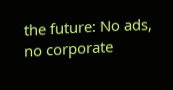the future: No ads, no corporate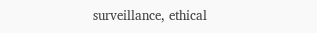surveillance, ethical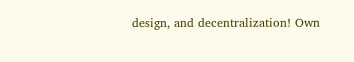design, and decentralization! Own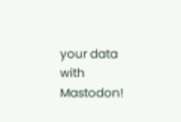your data with Mastodon!